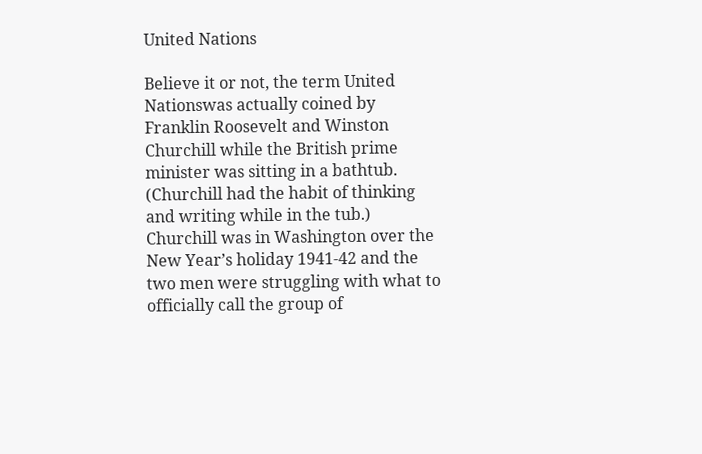United Nations

Believe it or not, the term United Nationswas actually coined by Franklin Roosevelt and Winston Churchill while the British prime minister was sitting in a bathtub. (Churchill had the habit of thinking and writing while in the tub.) Churchill was in Washington over the New Year’s holiday 1941-42 and the two men were struggling with what to officially call the group of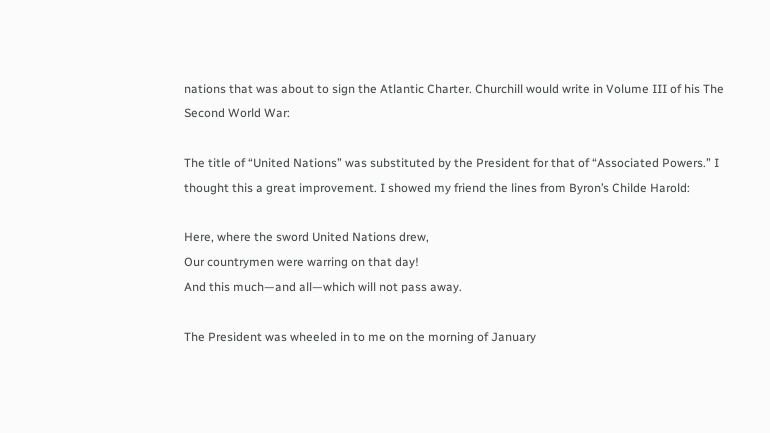nations that was about to sign the Atlantic Charter. Churchill would write in Volume III of his The Second World War:

The title of “United Nations” was substituted by the President for that of “Associated Powers.” I thought this a great improvement. I showed my friend the lines from Byron’s Childe Harold:

Here, where the sword United Nations drew,
Our countrymen were warring on that day!
And this much—and all—which will not pass away.

The President was wheeled in to me on the morning of January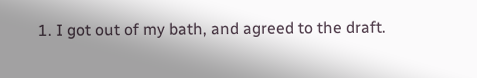1. I got out of my bath, and agreed to the draft.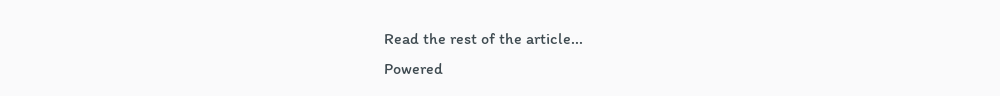Read the rest of the article...
Powered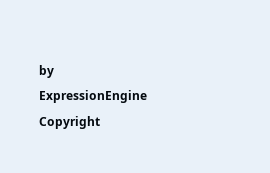by ExpressionEngine
Copyright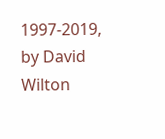1997-2019, by David Wilton